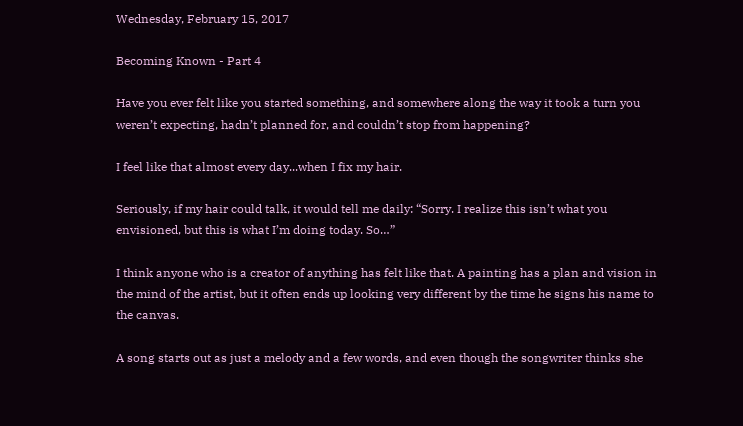Wednesday, February 15, 2017

Becoming Known - Part 4

Have you ever felt like you started something, and somewhere along the way it took a turn you weren’t expecting, hadn’t planned for, and couldn’t stop from happening?

I feel like that almost every day...when I fix my hair.

Seriously, if my hair could talk, it would tell me daily: “Sorry. I realize this isn’t what you envisioned, but this is what I’m doing today. So…”

I think anyone who is a creator of anything has felt like that. A painting has a plan and vision in the mind of the artist, but it often ends up looking very different by the time he signs his name to the canvas.

A song starts out as just a melody and a few words, and even though the songwriter thinks she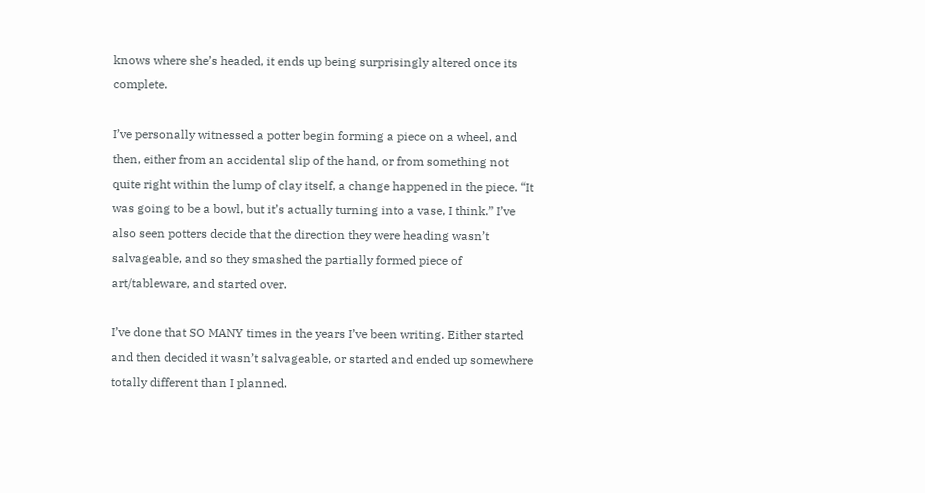knows where she’s headed, it ends up being surprisingly altered once its complete.

I’ve personally witnessed a potter begin forming a piece on a wheel, and then, either from an accidental slip of the hand, or from something not quite right within the lump of clay itself, a change happened in the piece. “It was going to be a bowl, but it’s actually turning into a vase, I think.” I’ve also seen potters decide that the direction they were heading wasn’t salvageable, and so they smashed the partially formed piece of art/tableware, and started over.

I’ve done that SO MANY times in the years I’ve been writing. Either started and then decided it wasn’t salvageable, or started and ended up somewhere totally different than I planned.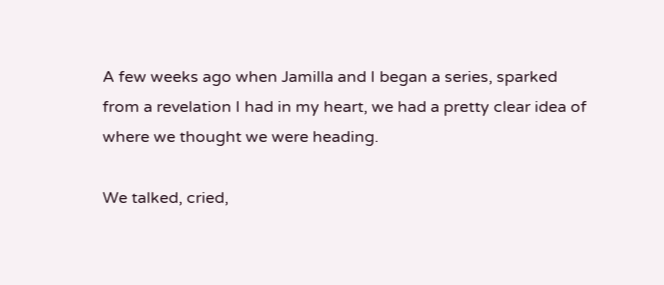A few weeks ago when Jamilla and I began a series, sparked from a revelation I had in my heart, we had a pretty clear idea of where we thought we were heading.

We talked, cried,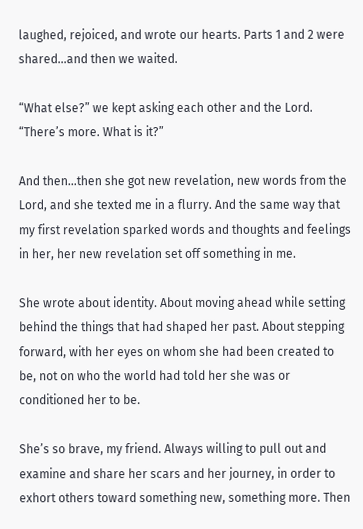laughed, rejoiced, and wrote our hearts. Parts 1 and 2 were shared…and then we waited.

“What else?” we kept asking each other and the Lord. “There’s more. What is it?”

And then…then she got new revelation, new words from the Lord, and she texted me in a flurry. And the same way that my first revelation sparked words and thoughts and feelings in her, her new revelation set off something in me.

She wrote about identity. About moving ahead while setting behind the things that had shaped her past. About stepping forward, with her eyes on whom she had been created to be, not on who the world had told her she was or conditioned her to be.

She’s so brave, my friend. Always willing to pull out and examine and share her scars and her journey, in order to exhort others toward something new, something more. Then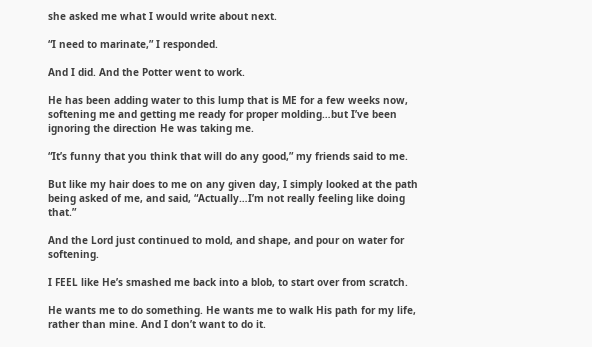she asked me what I would write about next.

“I need to marinate,” I responded.

And I did. And the Potter went to work.

He has been adding water to this lump that is ME for a few weeks now, softening me and getting me ready for proper molding…but I’ve been ignoring the direction He was taking me.

“It’s funny that you think that will do any good,” my friends said to me.

But like my hair does to me on any given day, I simply looked at the path being asked of me, and said, “Actually…I’m not really feeling like doing that.”

And the Lord just continued to mold, and shape, and pour on water for softening.

I FEEL like He’s smashed me back into a blob, to start over from scratch.

He wants me to do something. He wants me to walk His path for my life, rather than mine. And I don’t want to do it.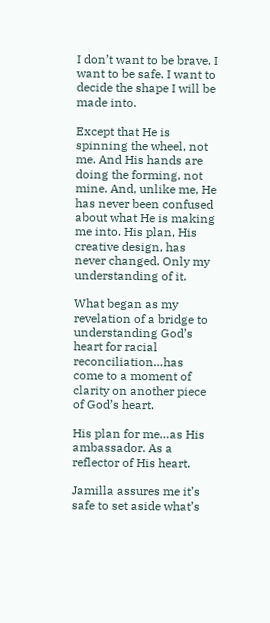I don’t want to be brave. I want to be safe. I want to decide the shape I will be made into.

Except that He is spinning the wheel, not me. And His hands are doing the forming, not mine. And, unlike me, He has never been confused about what He is making me into. His plan, His creative design, has never changed. Only my understanding of it.

What began as my revelation of a bridge to understanding God’s heart for racial reconciliation…has come to a moment of clarity on another piece of God’s heart.

His plan for me…as His ambassador. As a reflector of His heart.

Jamilla assures me it’s safe to set aside what’s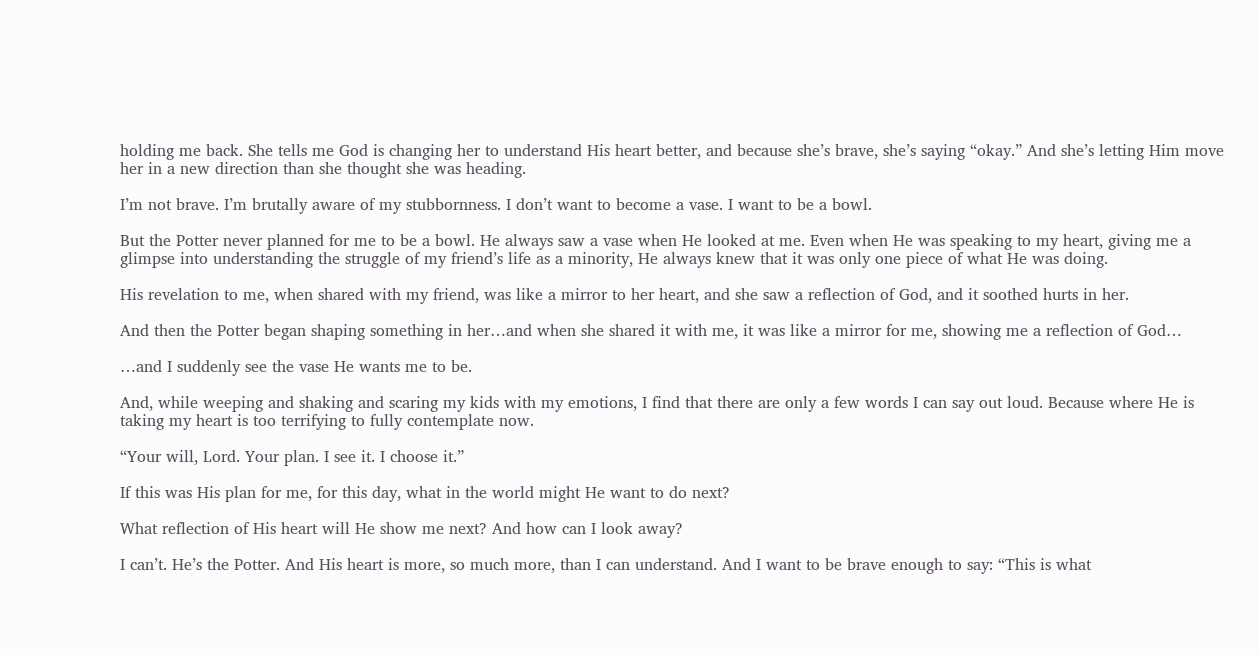holding me back. She tells me God is changing her to understand His heart better, and because she’s brave, she’s saying “okay.” And she’s letting Him move her in a new direction than she thought she was heading.

I’m not brave. I’m brutally aware of my stubbornness. I don’t want to become a vase. I want to be a bowl.

But the Potter never planned for me to be a bowl. He always saw a vase when He looked at me. Even when He was speaking to my heart, giving me a glimpse into understanding the struggle of my friend’s life as a minority, He always knew that it was only one piece of what He was doing.

His revelation to me, when shared with my friend, was like a mirror to her heart, and she saw a reflection of God, and it soothed hurts in her.

And then the Potter began shaping something in her…and when she shared it with me, it was like a mirror for me, showing me a reflection of God…

…and I suddenly see the vase He wants me to be.

And, while weeping and shaking and scaring my kids with my emotions, I find that there are only a few words I can say out loud. Because where He is taking my heart is too terrifying to fully contemplate now.

“Your will, Lord. Your plan. I see it. I choose it.”

If this was His plan for me, for this day, what in the world might He want to do next?

What reflection of His heart will He show me next? And how can I look away?

I can’t. He’s the Potter. And His heart is more, so much more, than I can understand. And I want to be brave enough to say: “This is what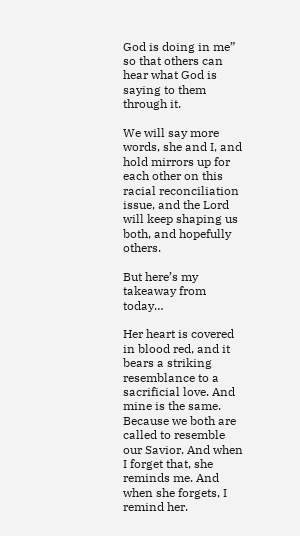God is doing in me” so that others can hear what God is saying to them through it.

We will say more words, she and I, and hold mirrors up for each other on this racial reconciliation issue, and the Lord will keep shaping us both, and hopefully others.

But here’s my takeaway from today…

Her heart is covered in blood red, and it bears a striking resemblance to a sacrificial love. And mine is the same. Because we both are called to resemble our Savior. And when I forget that, she reminds me. And when she forgets, I remind her.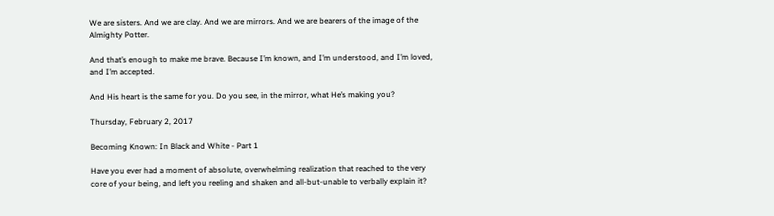We are sisters. And we are clay. And we are mirrors. And we are bearers of the image of the Almighty Potter.

And that’s enough to make me brave. Because I’m known, and I’m understood, and I’m loved, and I’m accepted.

And His heart is the same for you. Do you see, in the mirror, what He’s making you?

Thursday, February 2, 2017

Becoming Known: In Black and White - Part 1

Have you ever had a moment of absolute, overwhelming realization that reached to the very core of your being, and left you reeling and shaken and all-but-unable to verbally explain it?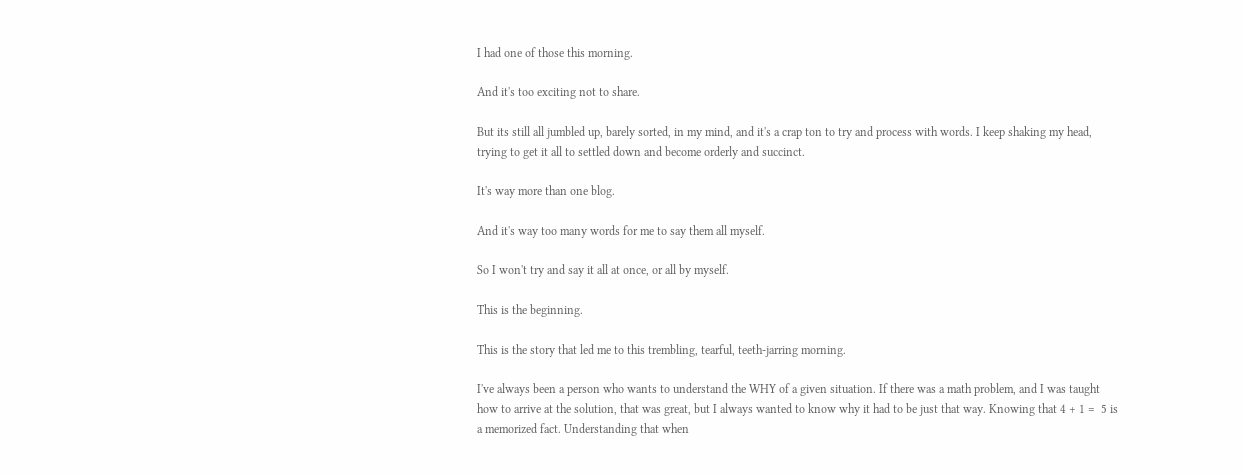I had one of those this morning.

And it's too exciting not to share.

But its still all jumbled up, barely sorted, in my mind, and it's a crap ton to try and process with words. I keep shaking my head, trying to get it all to settled down and become orderly and succinct.

It's way more than one blog.

And it's way too many words for me to say them all myself.

So I won't try and say it all at once, or all by myself.

This is the beginning.

This is the story that led me to this trembling, tearful, teeth-jarring morning.

I've always been a person who wants to understand the WHY of a given situation. If there was a math problem, and I was taught how to arrive at the solution, that was great, but I always wanted to know why it had to be just that way. Knowing that 4 + 1 =  5 is a memorized fact. Understanding that when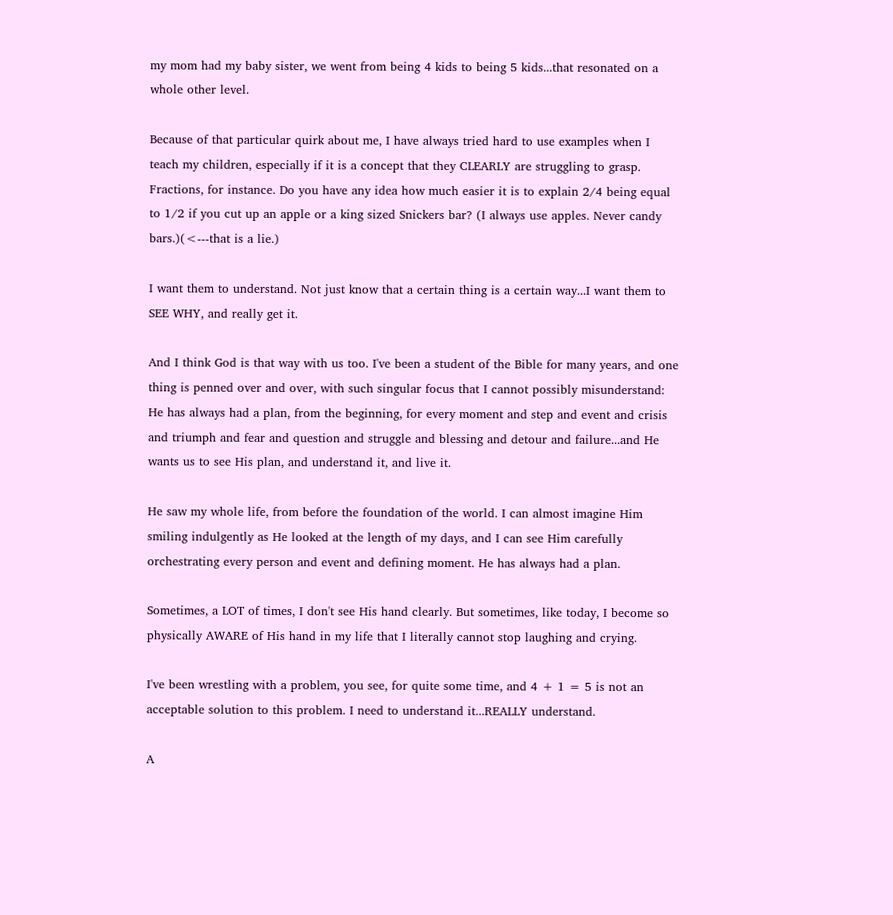my mom had my baby sister, we went from being 4 kids to being 5 kids...that resonated on a whole other level.

Because of that particular quirk about me, I have always tried hard to use examples when I teach my children, especially if it is a concept that they CLEARLY are struggling to grasp. Fractions, for instance. Do you have any idea how much easier it is to explain 2/4 being equal to 1/2 if you cut up an apple or a king sized Snickers bar? (I always use apples. Never candy bars.)(<---that is a lie.)

I want them to understand. Not just know that a certain thing is a certain way...I want them to SEE WHY, and really get it.

And I think God is that way with us too. I've been a student of the Bible for many years, and one thing is penned over and over, with such singular focus that I cannot possibly misunderstand: He has always had a plan, from the beginning, for every moment and step and event and crisis and triumph and fear and question and struggle and blessing and detour and failure...and He wants us to see His plan, and understand it, and live it.

He saw my whole life, from before the foundation of the world. I can almost imagine Him smiling indulgently as He looked at the length of my days, and I can see Him carefully orchestrating every person and event and defining moment. He has always had a plan.

Sometimes, a LOT of times, I don't see His hand clearly. But sometimes, like today, I become so physically AWARE of His hand in my life that I literally cannot stop laughing and crying.

I've been wrestling with a problem, you see, for quite some time, and 4 + 1 = 5 is not an acceptable solution to this problem. I need to understand it...REALLY understand.

A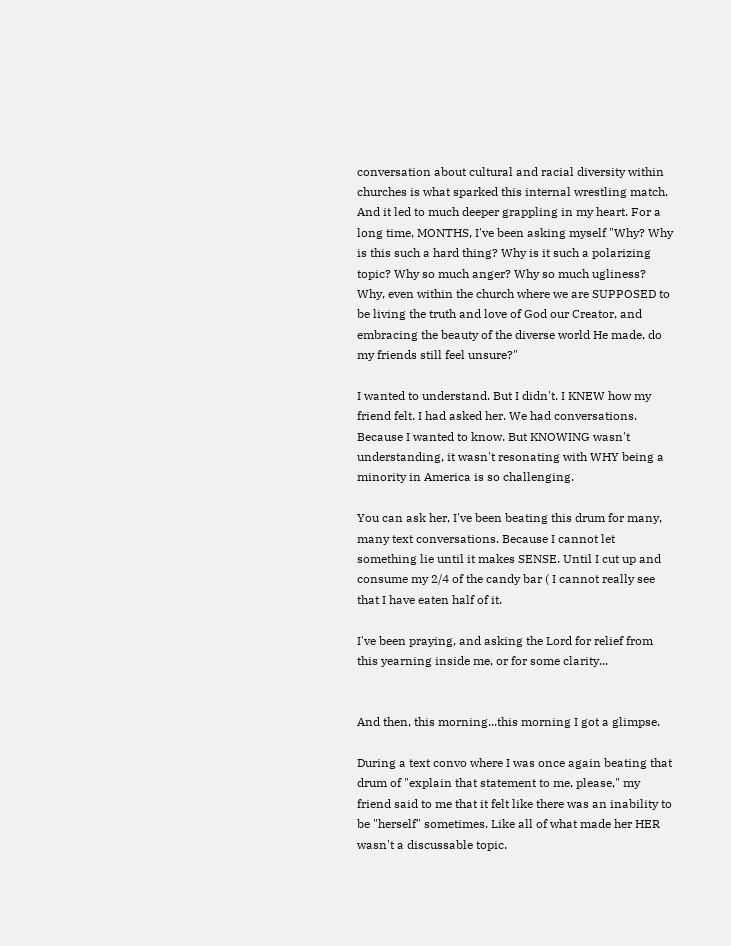conversation about cultural and racial diversity within churches is what sparked this internal wrestling match. And it led to much deeper grappling in my heart. For a long time, MONTHS, I've been asking myself "Why? Why is this such a hard thing? Why is it such a polarizing topic? Why so much anger? Why so much ugliness? Why, even within the church where we are SUPPOSED to be living the truth and love of God our Creator, and embracing the beauty of the diverse world He made, do my friends still feel unsure?"

I wanted to understand. But I didn't. I KNEW how my friend felt. I had asked her. We had conversations. Because I wanted to know. But KNOWING wasn't understanding, it wasn't resonating with WHY being a minority in America is so challenging.

You can ask her, I've been beating this drum for many, many text conversations. Because I cannot let something lie until it makes SENSE. Until I cut up and consume my 2/4 of the candy bar ( I cannot really see that I have eaten half of it.

I've been praying, and asking the Lord for relief from this yearning inside me, or for some clarity...


And then, this morning...this morning I got a glimpse.

During a text convo where I was once again beating that drum of "explain that statement to me, please," my friend said to me that it felt like there was an inability to be "herself" sometimes. Like all of what made her HER wasn't a discussable topic.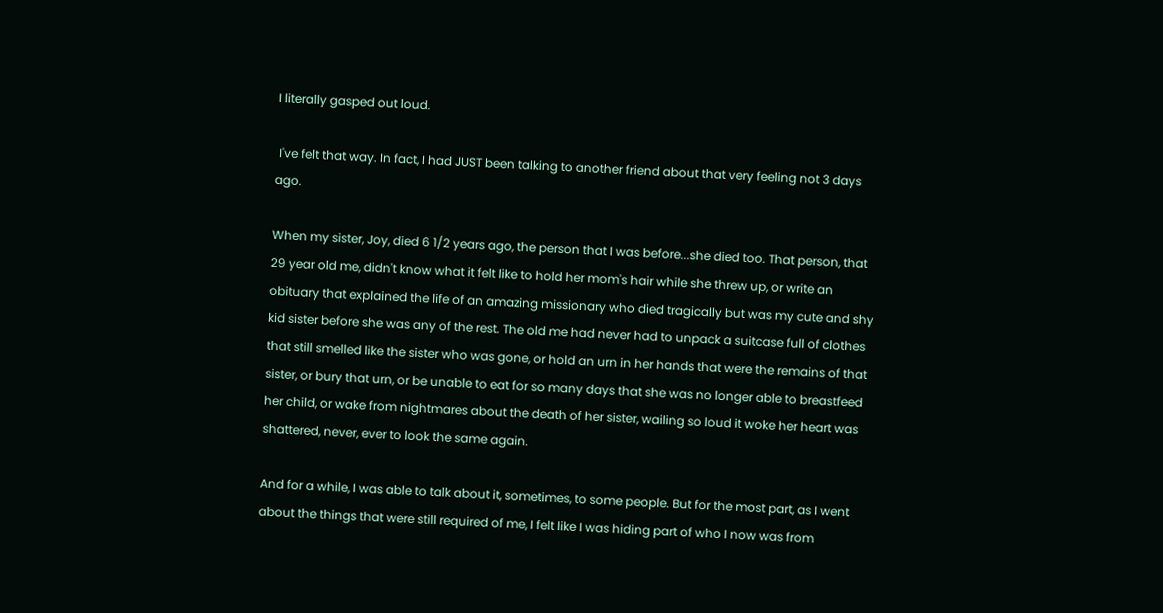I literally gasped out loud.

 I've felt that way. In fact, I had JUST been talking to another friend about that very feeling not 3 days ago.

When my sister, Joy, died 6 1/2 years ago, the person that I was before...she died too. That person, that 29 year old me, didn't know what it felt like to hold her mom's hair while she threw up, or write an obituary that explained the life of an amazing missionary who died tragically but was my cute and shy kid sister before she was any of the rest. The old me had never had to unpack a suitcase full of clothes that still smelled like the sister who was gone, or hold an urn in her hands that were the remains of that sister, or bury that urn, or be unable to eat for so many days that she was no longer able to breastfeed her child, or wake from nightmares about the death of her sister, wailing so loud it woke her heart was shattered, never, ever to look the same again.

And for a while, I was able to talk about it, sometimes, to some people. But for the most part, as I went about the things that were still required of me, I felt like I was hiding part of who I now was from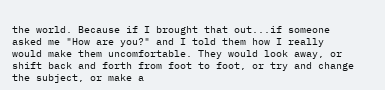the world. Because if I brought that out...if someone asked me "How are you?" and I told them how I really would make them uncomfortable. They would look away, or shift back and forth from foot to foot, or try and change the subject, or make a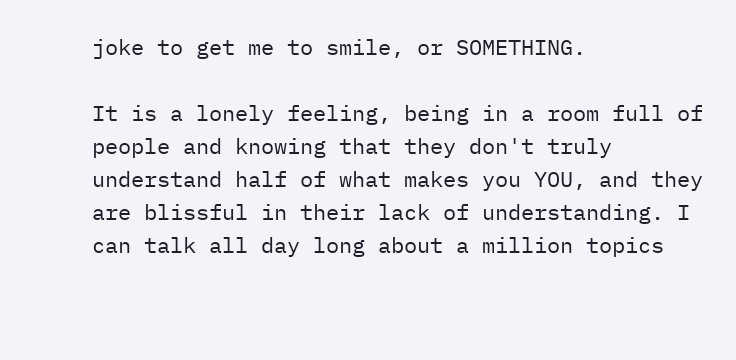joke to get me to smile, or SOMETHING.

It is a lonely feeling, being in a room full of people and knowing that they don't truly understand half of what makes you YOU, and they are blissful in their lack of understanding. I can talk all day long about a million topics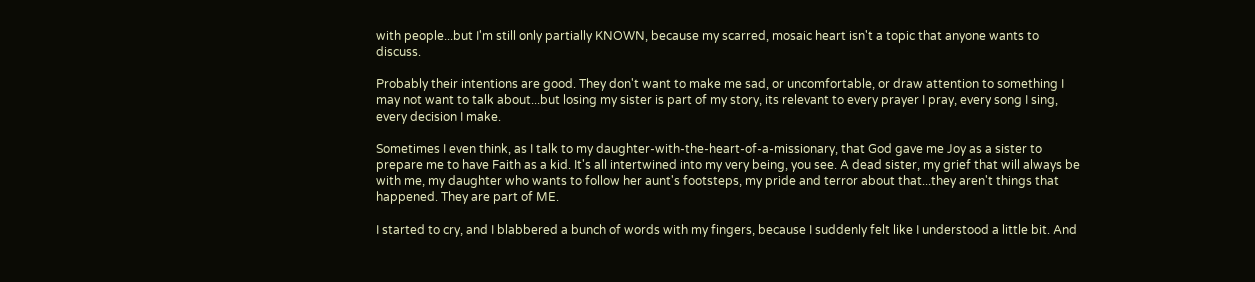with people...but I'm still only partially KNOWN, because my scarred, mosaic heart isn't a topic that anyone wants to discuss.

Probably their intentions are good. They don't want to make me sad, or uncomfortable, or draw attention to something I may not want to talk about...but losing my sister is part of my story, its relevant to every prayer I pray, every song I sing, every decision I make.

Sometimes I even think, as I talk to my daughter-with-the-heart-of-a-missionary, that God gave me Joy as a sister to prepare me to have Faith as a kid. It's all intertwined into my very being, you see. A dead sister, my grief that will always be with me, my daughter who wants to follow her aunt's footsteps, my pride and terror about that...they aren't things that happened. They are part of ME.

I started to cry, and I blabbered a bunch of words with my fingers, because I suddenly felt like I understood a little bit. And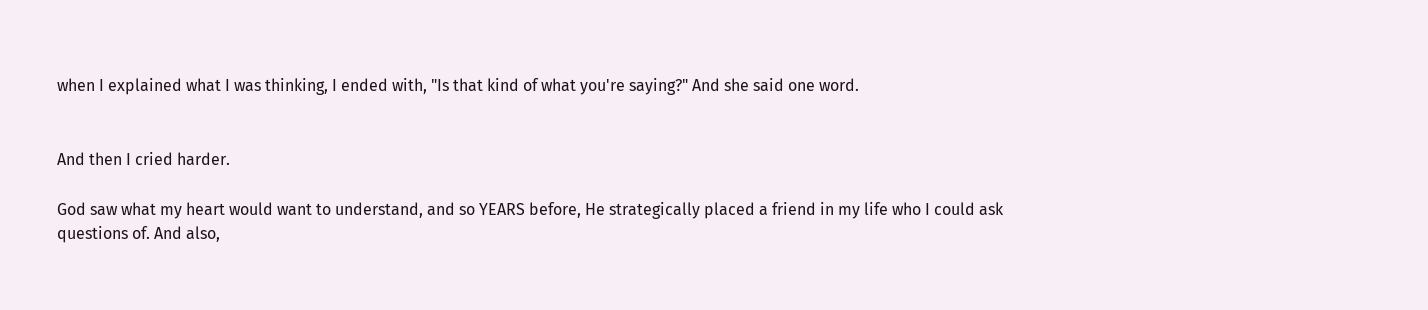when I explained what I was thinking, I ended with, "Is that kind of what you're saying?" And she said one word.


And then I cried harder.

God saw what my heart would want to understand, and so YEARS before, He strategically placed a friend in my life who I could ask questions of. And also,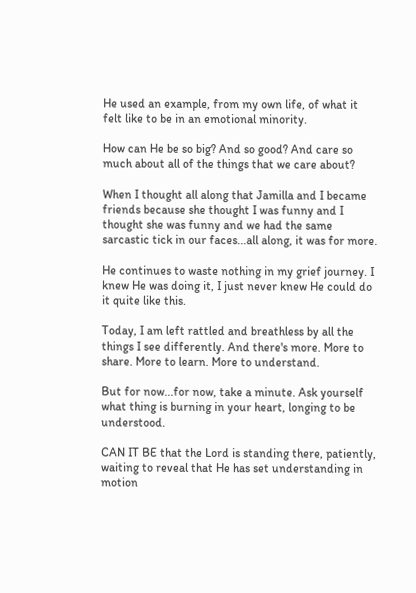He used an example, from my own life, of what it felt like to be in an emotional minority.

How can He be so big? And so good? And care so much about all of the things that we care about?

When I thought all along that Jamilla and I became friends because she thought I was funny and I thought she was funny and we had the same sarcastic tick in our faces...all along, it was for more.

He continues to waste nothing in my grief journey. I knew He was doing it, I just never knew He could do it quite like this.

Today, I am left rattled and breathless by all the things I see differently. And there's more. More to share. More to learn. More to understand.

But for now...for now, take a minute. Ask yourself what thing is burning in your heart, longing to be understood.

CAN IT BE that the Lord is standing there, patiently, waiting to reveal that He has set understanding in motion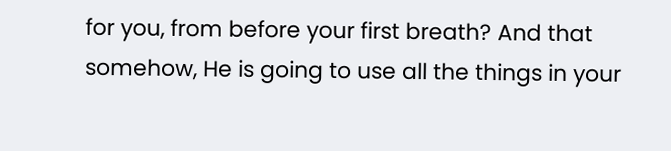for you, from before your first breath? And that somehow, He is going to use all the things in your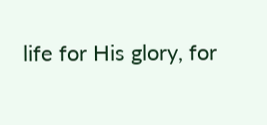life for His glory, for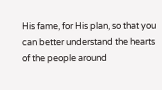His fame, for His plan, so that you can better understand the hearts of the people around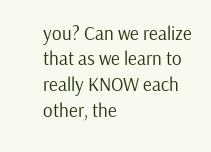you? Can we realize that as we learn to really KNOW each other, the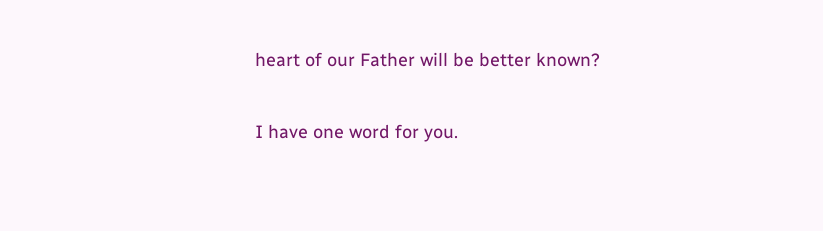heart of our Father will be better known?

I have one word for you.